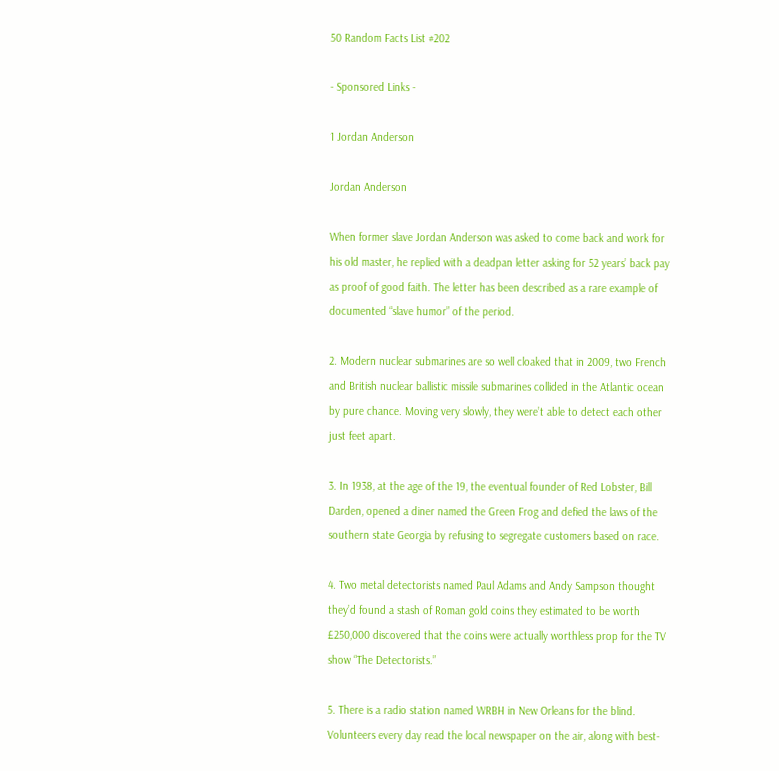50 Random Facts List #202

- Sponsored Links -

1 Jordan Anderson

Jordan Anderson

When former slave Jordan Anderson was asked to come back and work for his old master, he replied with a deadpan letter asking for 52 years’ back pay as proof of good faith. The letter has been described as a rare example of documented “slave humor” of the period.

2. Modern nuclear submarines are so well cloaked that in 2009, two French and British nuclear ballistic missile submarines collided in the Atlantic ocean by pure chance. Moving very slowly, they were’t able to detect each other just feet apart.

3. In 1938, at the age of the 19, the eventual founder of Red Lobster, Bill Darden, opened a diner named the Green Frog and defied the laws of the southern state Georgia by refusing to segregate customers based on race.

4. Two metal detectorists named Paul Adams and Andy Sampson thought they’d found a stash of Roman gold coins they estimated to be worth £250,000 discovered that the coins were actually worthless prop for the TV show “The Detectorists.”

5. There is a radio station named WRBH in New Orleans for the blind. Volunteers every day read the local newspaper on the air, along with best-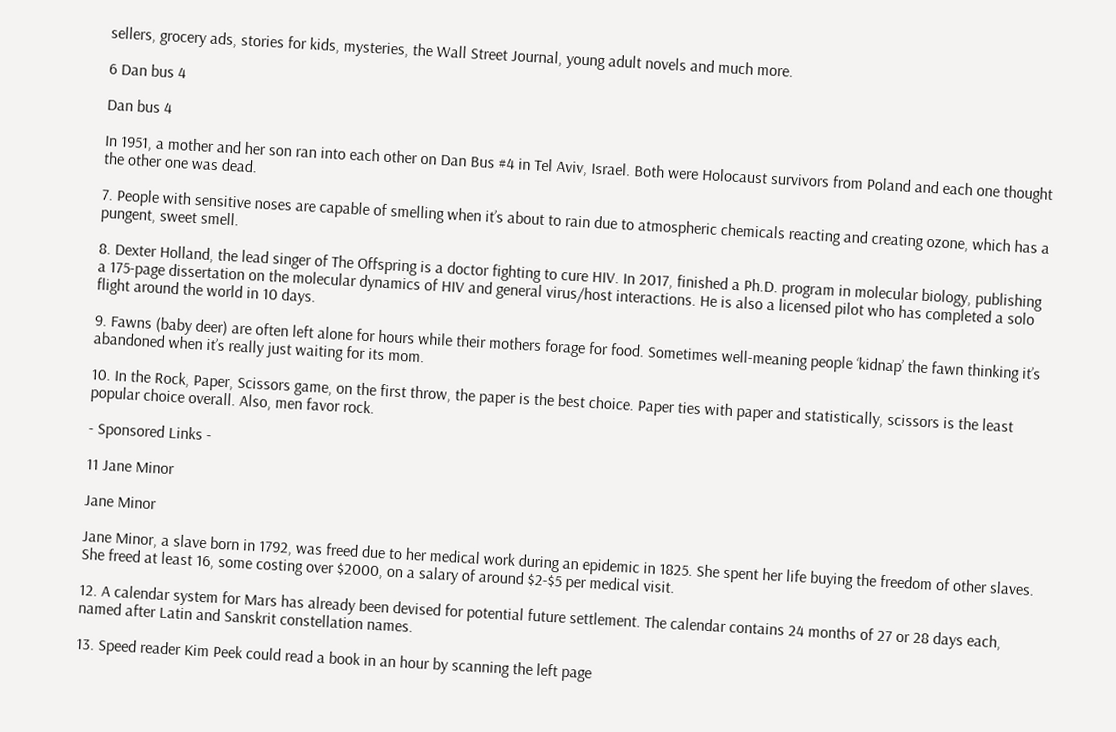sellers, grocery ads, stories for kids, mysteries, the Wall Street Journal, young adult novels and much more.

6 Dan bus 4

Dan bus 4

In 1951, a mother and her son ran into each other on Dan Bus #4 in Tel Aviv, Israel. Both were Holocaust survivors from Poland and each one thought the other one was dead.

7. People with sensitive noses are capable of smelling when it’s about to rain due to atmospheric chemicals reacting and creating ozone, which has a pungent, sweet smell.

8. Dexter Holland, the lead singer of The Offspring is a doctor fighting to cure HIV. In 2017, finished a Ph.D. program in molecular biology, publishing a 175-page dissertation on the molecular dynamics of HIV and general virus/host interactions. He is also a licensed pilot who has completed a solo flight around the world in 10 days.

9. Fawns (baby deer) are often left alone for hours while their mothers forage for food. Sometimes well-meaning people ‘kidnap’ the fawn thinking it’s abandoned when it’s really just waiting for its mom.

10. In the Rock, Paper, Scissors game, on the first throw, the paper is the best choice. Paper ties with paper and statistically, scissors is the least popular choice overall. Also, men favor rock.

- Sponsored Links -

11 Jane Minor

Jane Minor

Jane Minor, a slave born in 1792, was freed due to her medical work during an epidemic in 1825. She spent her life buying the freedom of other slaves. She freed at least 16, some costing over $2000, on a salary of around $2-$5 per medical visit.

12. A calendar system for Mars has already been devised for potential future settlement. The calendar contains 24 months of 27 or 28 days each, named after Latin and Sanskrit constellation names.

13. Speed reader Kim Peek could read a book in an hour by scanning the left page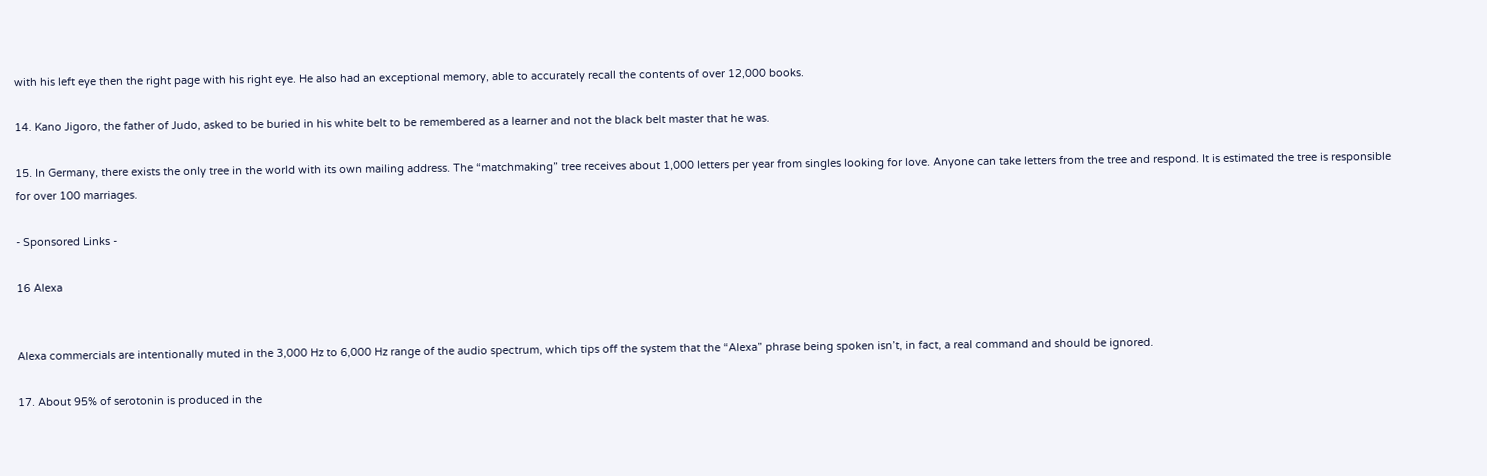with his left eye then the right page with his right eye. He also had an exceptional memory, able to accurately recall the contents of over 12,000 books.

14. Kano Jigoro, the father of Judo, asked to be buried in his white belt to be remembered as a learner and not the black belt master that he was.

15. In Germany, there exists the only tree in the world with its own mailing address. The “matchmaking” tree receives about 1,000 letters per year from singles looking for love. Anyone can take letters from the tree and respond. It is estimated the tree is responsible for over 100 marriages.

- Sponsored Links -

16 Alexa


Alexa commercials are intentionally muted in the 3,000 Hz to 6,000 Hz range of the audio spectrum, which tips off the system that the “Alexa” phrase being spoken isn’t, in fact, a real command and should be ignored.

17. About 95% of serotonin is produced in the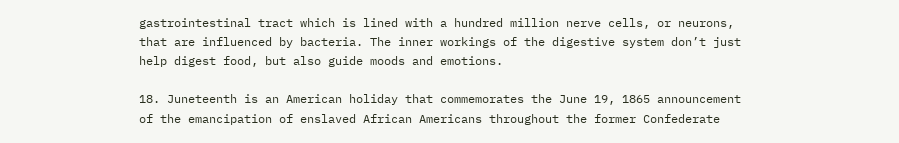gastrointestinal tract which is lined with a hundred million nerve cells, or neurons, that are influenced by bacteria. The inner workings of the digestive system don’t just help digest food, but also guide moods and emotions.

18. Juneteenth is an American holiday that commemorates the June 19, 1865 announcement of the emancipation of enslaved African Americans throughout the former Confederate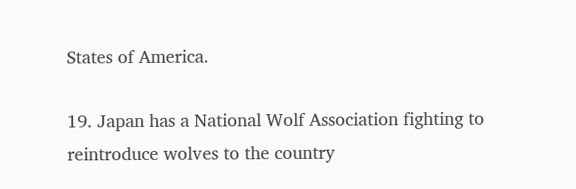States of America.

19. Japan has a National Wolf Association fighting to reintroduce wolves to the country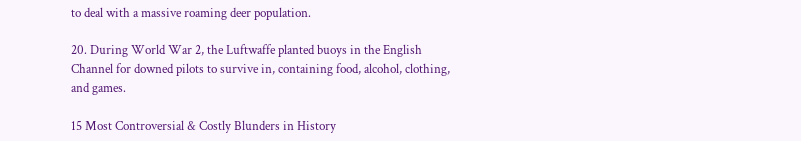to deal with a massive roaming deer population.

20. During World War 2, the Luftwaffe planted buoys in the English Channel for downed pilots to survive in, containing food, alcohol, clothing, and games.

15 Most Controversial & Costly Blunders in History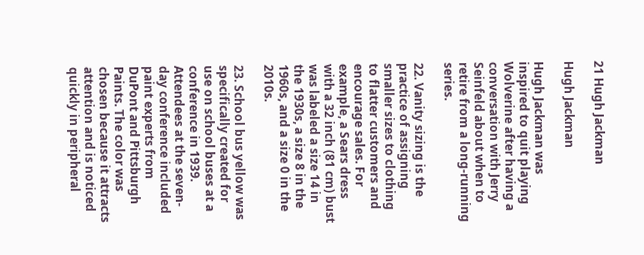21 Hugh Jackman

Hugh Jackman

Hugh Jackman was inspired to quit playing Wolverine after having a conversation with Jerry Seinfeld about when to retire from a long-running series.

22. Vanity sizing is the practice of assigning smaller sizes to clothing to flatter customers and encourage sales. For example, a Sears dress with a 32 inch (81 cm) bust was labeled a size 14 in the 1930s, a size 8 in the 1960s, and a size 0 in the 2010s.

23. School bus yellow was specifically created for use on school buses at a conference in 1939. Attendees at the seven-day conference included paint experts from DuPont and Pittsburgh Paints. The color was chosen because it attracts attention and is noticed quickly in peripheral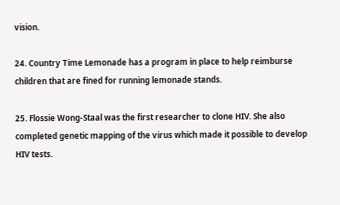vision.

24. Country Time Lemonade has a program in place to help reimburse children that are fined for running lemonade stands.

25. Flossie Wong-Staal was the first researcher to clone HIV. She also completed genetic mapping of the virus which made it possible to develop HIV tests.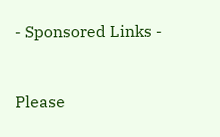- Sponsored Links -



Please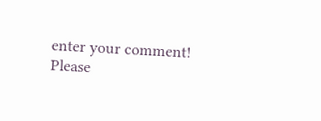enter your comment!
Please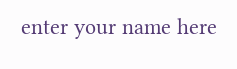enter your name here